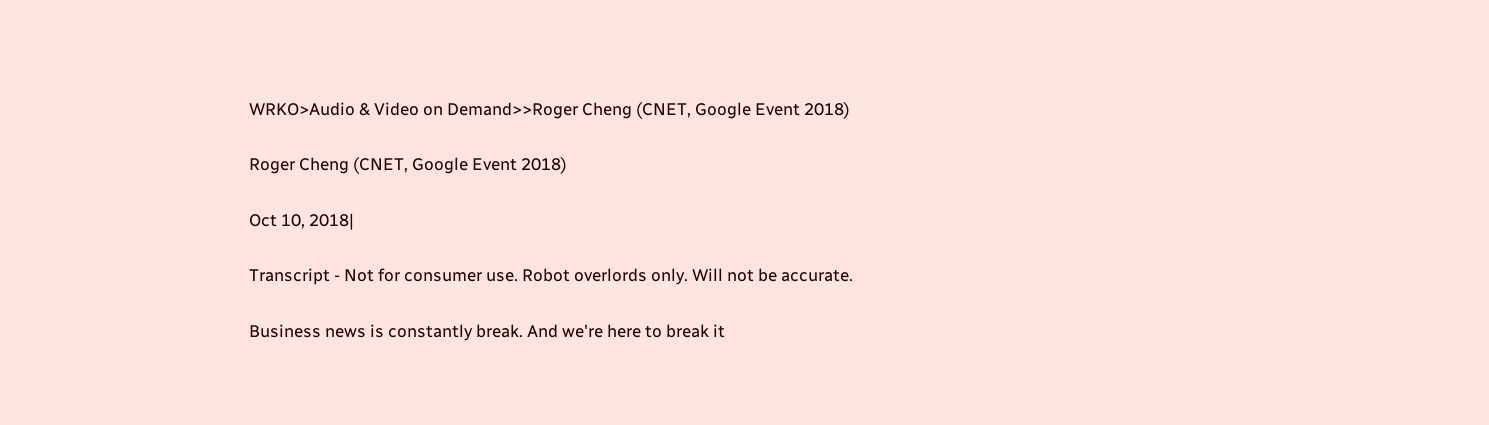WRKO>Audio & Video on Demand>>Roger Cheng (CNET, Google Event 2018)

Roger Cheng (CNET, Google Event 2018)

Oct 10, 2018|

Transcript - Not for consumer use. Robot overlords only. Will not be accurate.

Business news is constantly break. And we're here to break it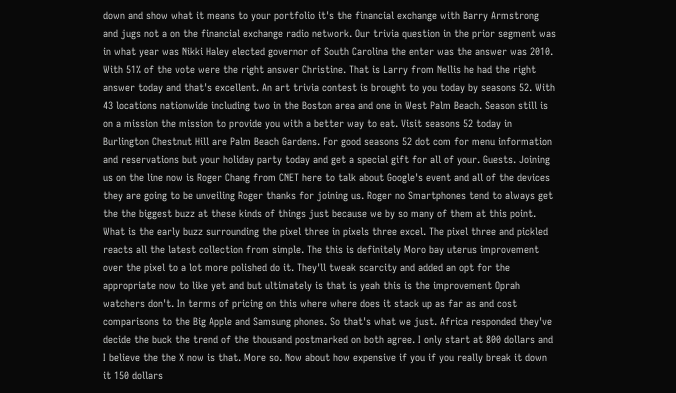down and show what it means to your portfolio it's the financial exchange with Barry Armstrong and jugs not a on the financial exchange radio network. Our trivia question in the prior segment was in what year was Nikki Haley elected governor of South Carolina the enter was the answer was 2010. With 51% of the vote were the right answer Christine. That is Larry from Nellis he had the right answer today and that's excellent. An art trivia contest is brought to you today by seasons 52. With 43 locations nationwide including two in the Boston area and one in West Palm Beach. Season still is on a mission the mission to provide you with a better way to eat. Visit seasons 52 today in Burlington Chestnut Hill are Palm Beach Gardens. For good seasons 52 dot com for menu information and reservations but your holiday party today and get a special gift for all of your. Guests. Joining us on the line now is Roger Chang from CNET here to talk about Google's event and all of the devices they are going to be unveiling Roger thanks for joining us. Roger no Smartphones tend to always get the the biggest buzz at these kinds of things just because we by so many of them at this point. What is the early buzz surrounding the pixel three in pixels three excel. The pixel three and pickled reacts all the latest collection from simple. The this is definitely Moro bay uterus improvement over the pixel to a lot more polished do it. They'll tweak scarcity and added an opt for the appropriate now to like yet and but ultimately is that is yeah this is the improvement Oprah watchers don't. In terms of pricing on this where where does it stack up as far as and cost comparisons to the Big Apple and Samsung phones. So that's what we just. Africa responded they've decide the buck the trend of the thousand postmarked on both agree. I only start at 800 dollars and I believe the the X now is that. More so. Now about how expensive if you if you really break it down it 150 dollars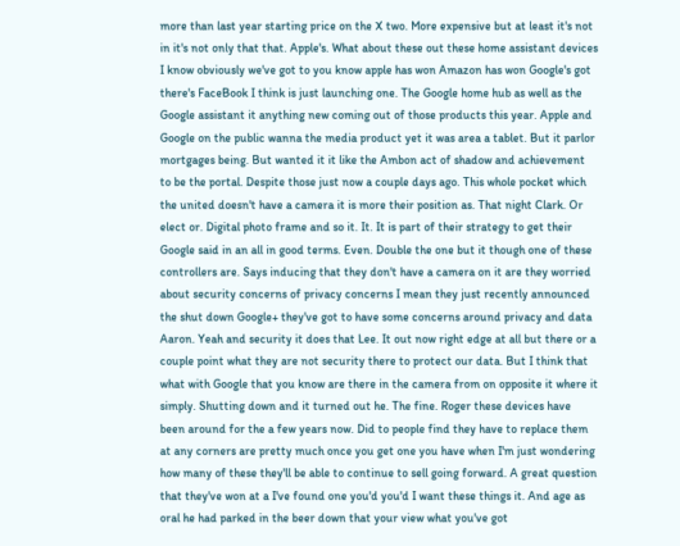more than last year starting price on the X two. More expensive but at least it's not in it's not only that that. Apple's. What about these out these home assistant devices I know obviously we've got to you know apple has won Amazon has won Google's got there's FaceBook I think is just launching one. The Google home hub as well as the Google assistant it anything new coming out of those products this year. Apple and Google on the public wanna the media product yet it was area a tablet. But it parlor mortgages being. But wanted it it like the Ambon act of shadow and achievement to be the portal. Despite those just now a couple days ago. This whole pocket which the united doesn't have a camera it is more their position as. That night Clark. Or elect or. Digital photo frame and so it. It. It is part of their strategy to get their Google said in an all in good terms. Even. Double the one but it though one of these controllers are. Says inducing that they don't have a camera on it are they worried about security concerns of privacy concerns I mean they just recently announced the shut down Google+ they've got to have some concerns around privacy and data Aaron. Yeah and security it does that Lee. It out now right edge at all but there or a couple point what they are not security there to protect our data. But I think that what with Google that you know are there in the camera from on opposite it where it simply. Shutting down and it turned out he. The fine. Roger these devices have been around for the a few years now. Did to people find they have to replace them at any corners are pretty much once you get one you have when I'm just wondering how many of these they'll be able to continue to sell going forward. A great question that they've won at a I've found one you'd you'd I want these things it. And age as oral he had parked in the beer down that your view what you've got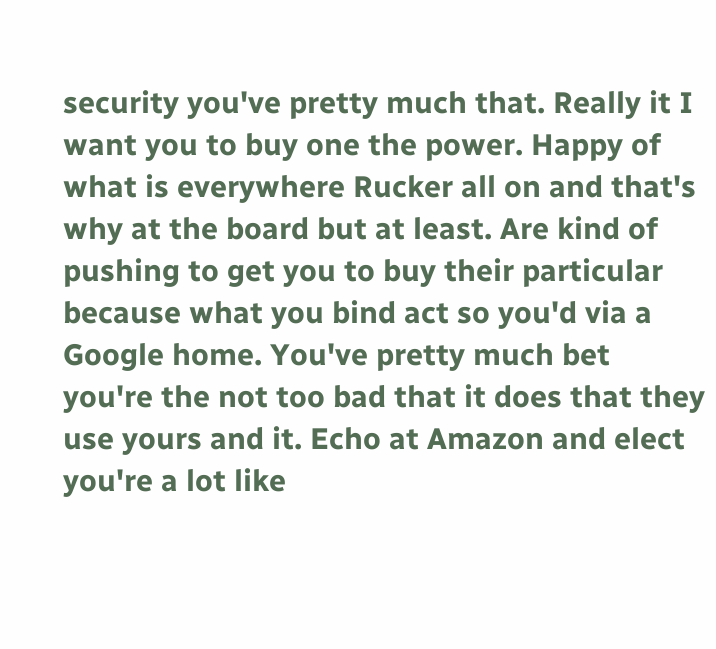security you've pretty much that. Really it I want you to buy one the power. Happy of what is everywhere Rucker all on and that's why at the board but at least. Are kind of pushing to get you to buy their particular because what you bind act so you'd via a Google home. You've pretty much bet you're the not too bad that it does that they use yours and it. Echo at Amazon and elect you're a lot like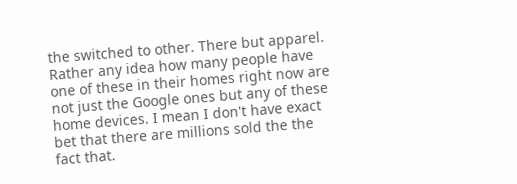the switched to other. There but apparel. Rather any idea how many people have one of these in their homes right now are not just the Google ones but any of these home devices. I mean I don't have exact bet that there are millions sold the the fact that.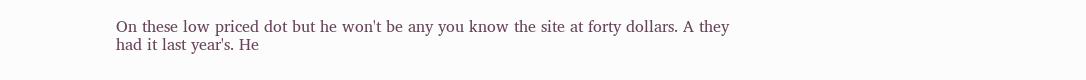On these low priced dot but he won't be any you know the site at forty dollars. A they had it last year's. He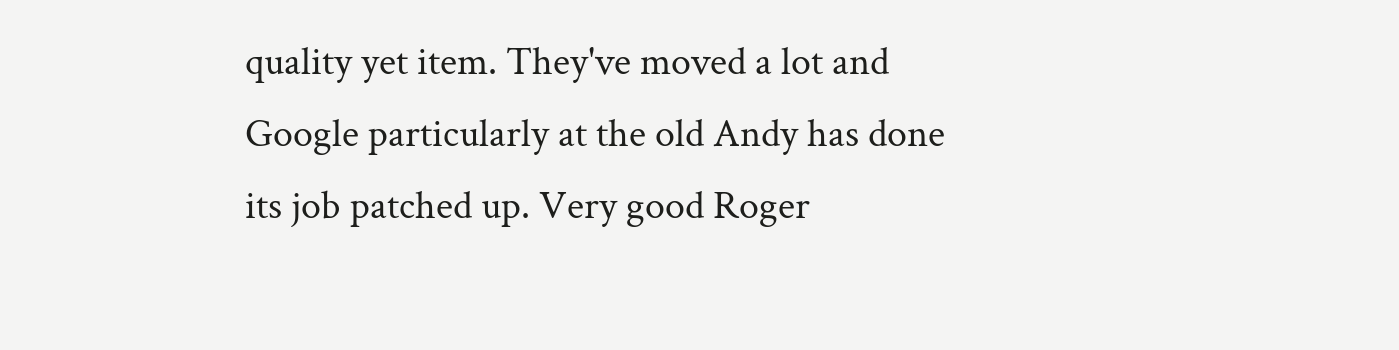quality yet item. They've moved a lot and Google particularly at the old Andy has done its job patched up. Very good Roger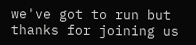we've got to run but thanks for joining us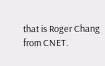that is Roger Chang from CNET.